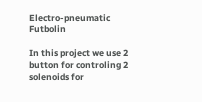Electro-pneumatic Futbolin

In this project we use 2 button for controling 2 solenoids for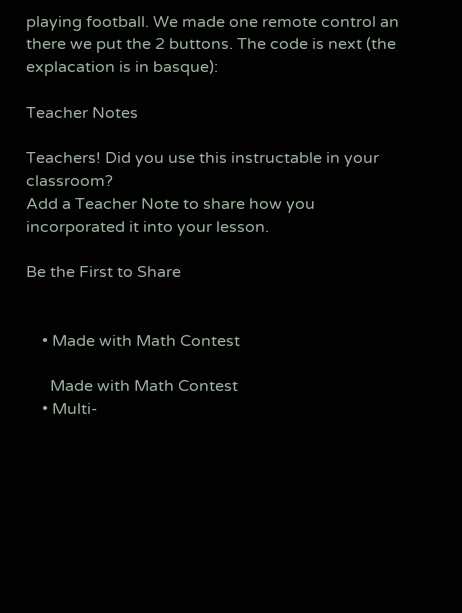playing football. We made one remote control an there we put the 2 buttons. The code is next (the explacation is in basque):

Teacher Notes

Teachers! Did you use this instructable in your classroom?
Add a Teacher Note to share how you incorporated it into your lesson.

Be the First to Share


    • Made with Math Contest

      Made with Math Contest
    • Multi-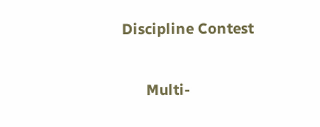Discipline Contest

      Multi-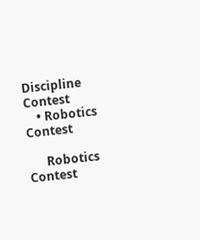Discipline Contest
    • Robotics Contest

      Robotics Contest